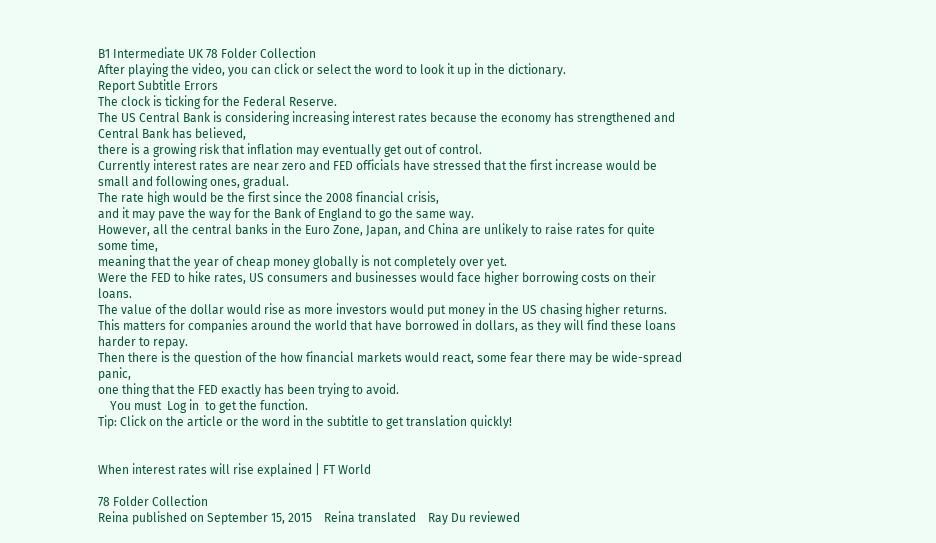B1 Intermediate UK 78 Folder Collection
After playing the video, you can click or select the word to look it up in the dictionary.
Report Subtitle Errors
The clock is ticking for the Federal Reserve.
The US Central Bank is considering increasing interest rates because the economy has strengthened and Central Bank has believed,
there is a growing risk that inflation may eventually get out of control.
Currently interest rates are near zero and FED officials have stressed that the first increase would be small and following ones, gradual.
The rate high would be the first since the 2008 financial crisis,
and it may pave the way for the Bank of England to go the same way.
However, all the central banks in the Euro Zone, Japan, and China are unlikely to raise rates for quite some time,
meaning that the year of cheap money globally is not completely over yet.
Were the FED to hike rates, US consumers and businesses would face higher borrowing costs on their loans.
The value of the dollar would rise as more investors would put money in the US chasing higher returns.
This matters for companies around the world that have borrowed in dollars, as they will find these loans harder to repay.
Then there is the question of the how financial markets would react, some fear there may be wide-spread panic,
one thing that the FED exactly has been trying to avoid.
    You must  Log in  to get the function.
Tip: Click on the article or the word in the subtitle to get translation quickly!


When interest rates will rise explained | FT World

78 Folder Collection
Reina published on September 15, 2015    Reina translated    Ray Du reviewed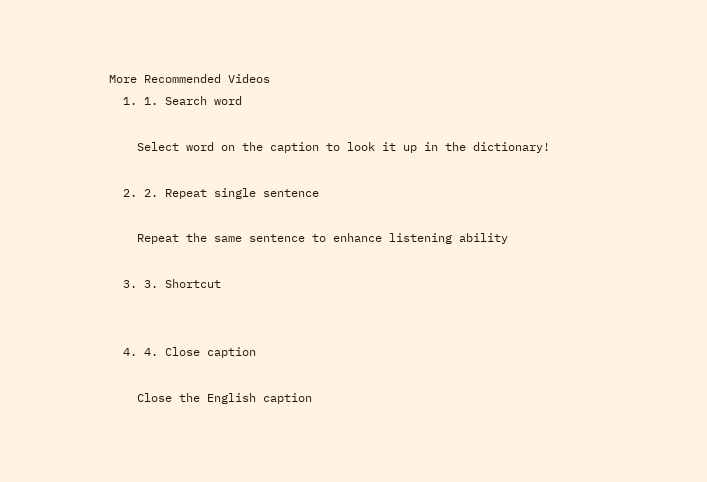More Recommended Videos
  1. 1. Search word

    Select word on the caption to look it up in the dictionary!

  2. 2. Repeat single sentence

    Repeat the same sentence to enhance listening ability

  3. 3. Shortcut


  4. 4. Close caption

    Close the English caption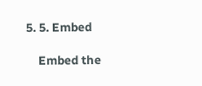5. 5. Embed

    Embed the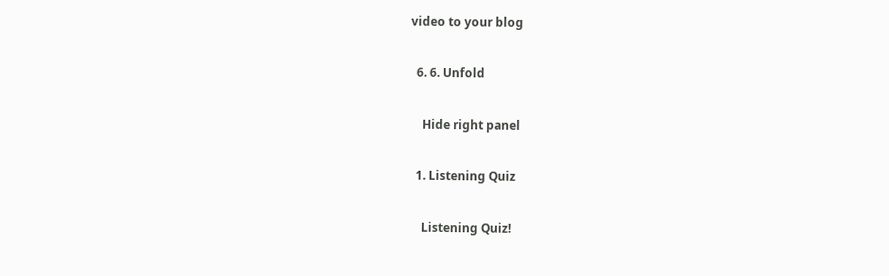video to your blog

  6. 6. Unfold

    Hide right panel

  1. Listening Quiz

    Listening Quiz!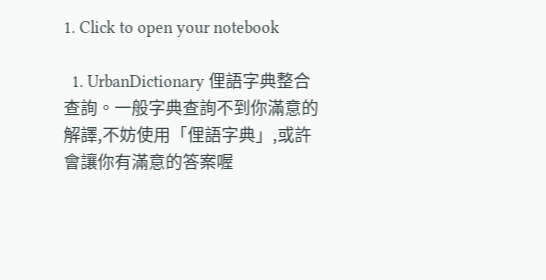1. Click to open your notebook

  1. UrbanDictionary 俚語字典整合查詢。一般字典查詢不到你滿意的解譯,不妨使用「俚語字典」,或許會讓你有滿意的答案喔